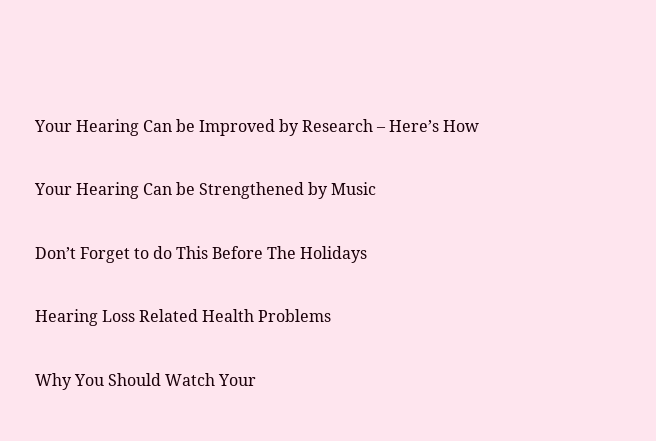Your Hearing Can be Improved by Research – Here’s How

Your Hearing Can be Strengthened by Music

Don’t Forget to do This Before The Holidays

Hearing Loss Related Health Problems

Why You Should Watch Your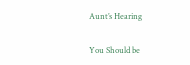Aunt’s Hearing

You Should be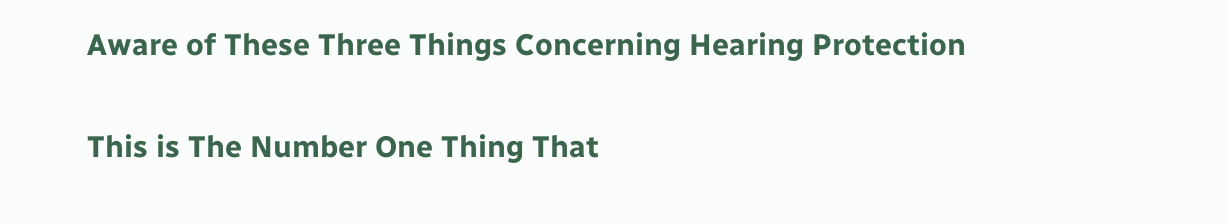Aware of These Three Things Concerning Hearing Protection

This is The Number One Thing That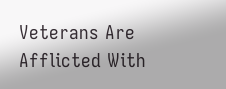Veterans Are Afflicted With